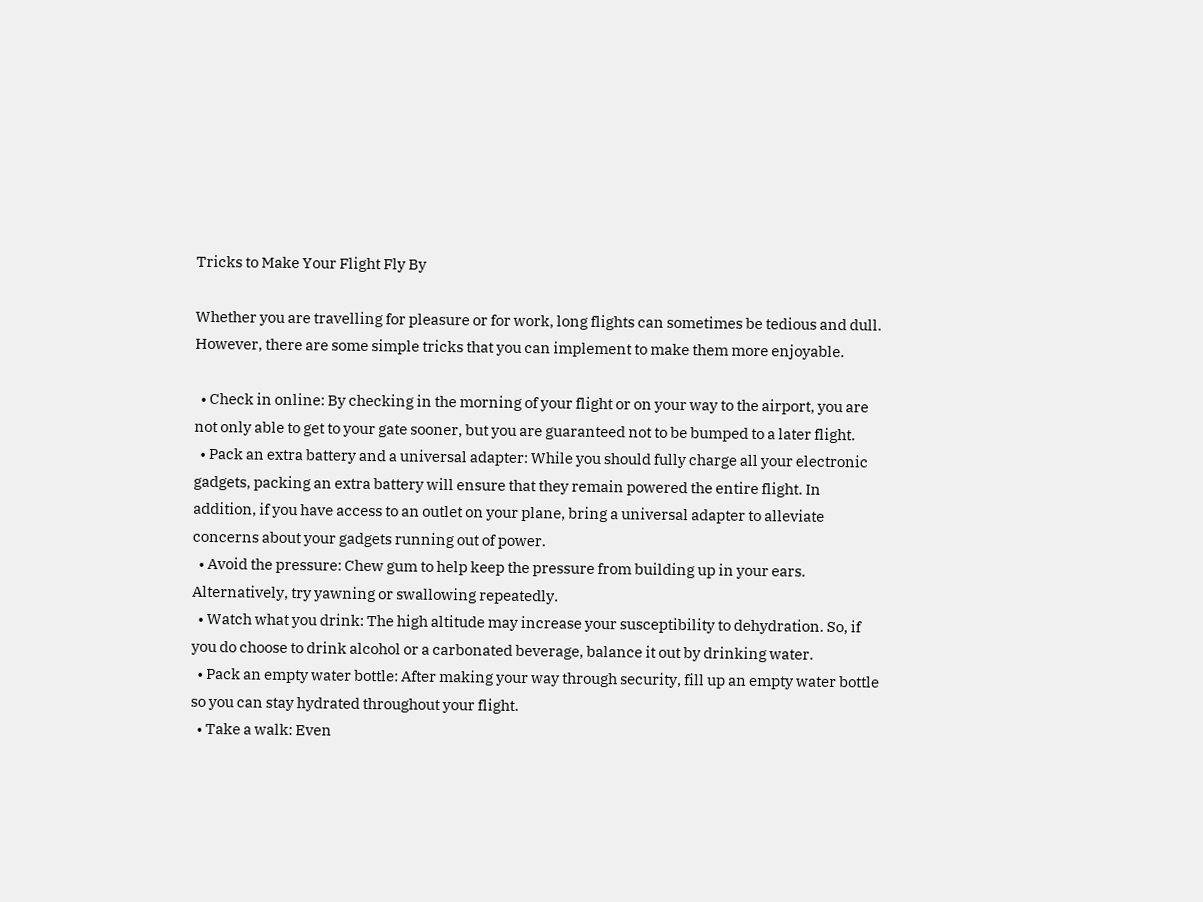Tricks to Make Your Flight Fly By

Whether you are travelling for pleasure or for work, long flights can sometimes be tedious and dull. However, there are some simple tricks that you can implement to make them more enjoyable.

  • Check in online: By checking in the morning of your flight or on your way to the airport, you are not only able to get to your gate sooner, but you are guaranteed not to be bumped to a later flight.
  • Pack an extra battery and a universal adapter: While you should fully charge all your electronic gadgets, packing an extra battery will ensure that they remain powered the entire flight. In addition, if you have access to an outlet on your plane, bring a universal adapter to alleviate concerns about your gadgets running out of power.
  • Avoid the pressure: Chew gum to help keep the pressure from building up in your ears. Alternatively, try yawning or swallowing repeatedly.
  • Watch what you drink: The high altitude may increase your susceptibility to dehydration. So, if you do choose to drink alcohol or a carbonated beverage, balance it out by drinking water.
  • Pack an empty water bottle: After making your way through security, fill up an empty water bottle so you can stay hydrated throughout your flight.
  • Take a walk: Even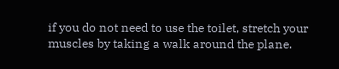if you do not need to use the toilet, stretch your muscles by taking a walk around the plane.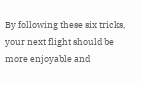By following these six tricks, your next flight should be more enjoyable and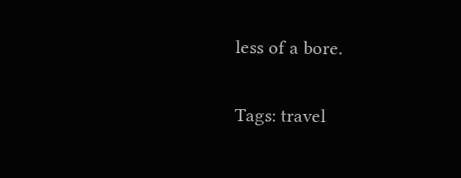less of a bore.

Tags: travel